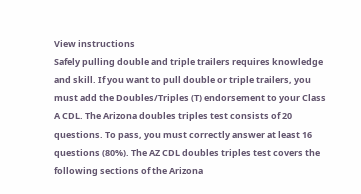View instructions
Safely pulling double and triple trailers requires knowledge and skill. If you want to pull double or triple trailers, you must add the Doubles/Triples (T) endorsement to your Class A CDL. The Arizona doubles triples test consists of 20 questions. To pass, you must correctly answer at least 16 questions (80%). The AZ CDL doubles triples test covers the following sections of the Arizona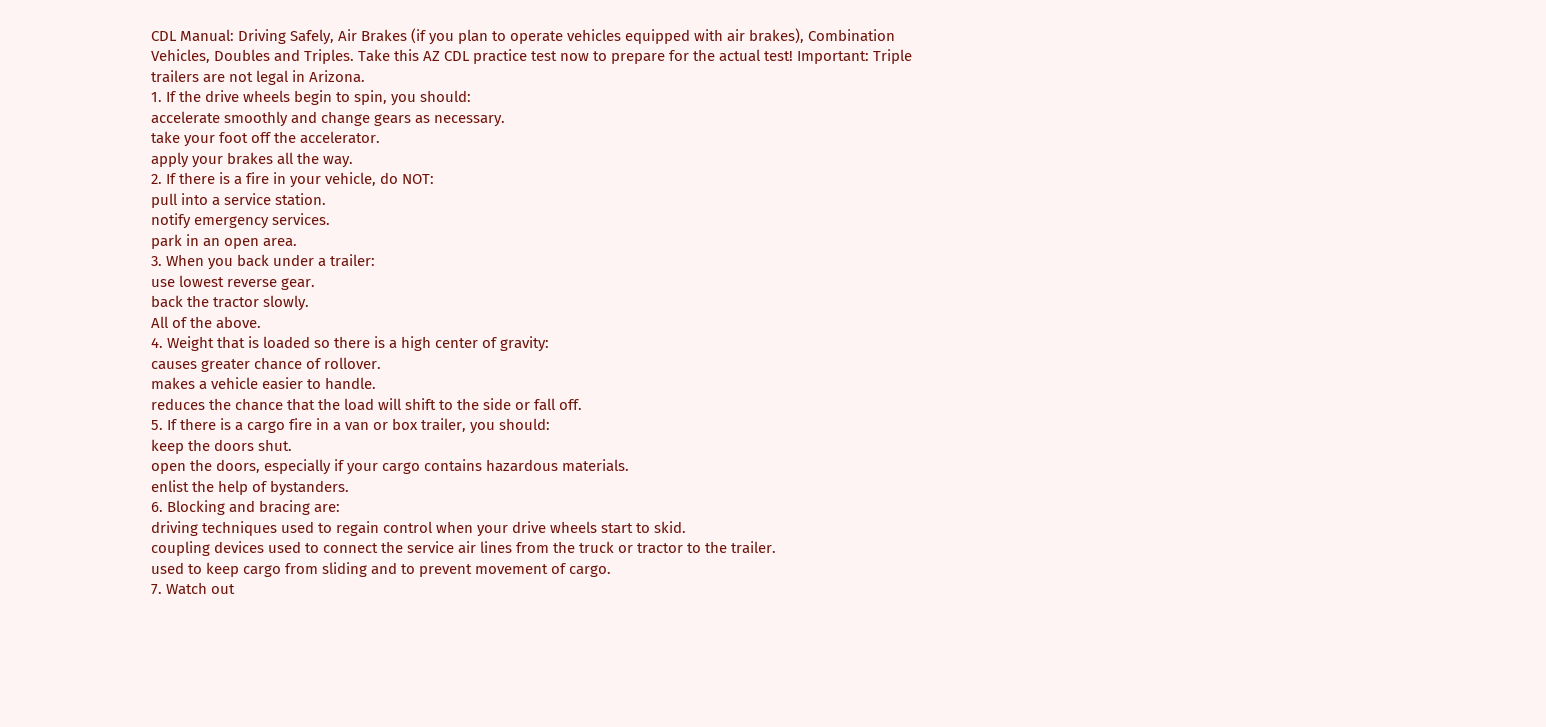CDL Manual: Driving Safely, Air Brakes (if you plan to operate vehicles equipped with air brakes), Combination Vehicles, Doubles and Triples. Take this AZ CDL practice test now to prepare for the actual test! Important: Triple trailers are not legal in Arizona.
1. If the drive wheels begin to spin, you should:
accelerate smoothly and change gears as necessary.
take your foot off the accelerator.
apply your brakes all the way.
2. If there is a fire in your vehicle, do NOT:
pull into a service station.
notify emergency services.
park in an open area.
3. When you back under a trailer:
use lowest reverse gear.
back the tractor slowly.
All of the above.
4. Weight that is loaded so there is a high center of gravity:
causes greater chance of rollover.
makes a vehicle easier to handle.
reduces the chance that the load will shift to the side or fall off.
5. If there is a cargo fire in a van or box trailer, you should:
keep the doors shut.
open the doors, especially if your cargo contains hazardous materials.
enlist the help of bystanders.
6. Blocking and bracing are:
driving techniques used to regain control when your drive wheels start to skid.
coupling devices used to connect the service air lines from the truck or tractor to the trailer.
used to keep cargo from sliding and to prevent movement of cargo.
7. Watch out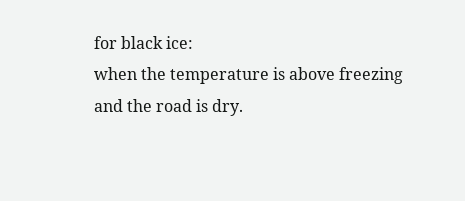for black ice:
when the temperature is above freezing and the road is dry.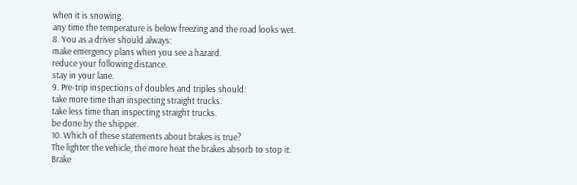when it is snowing.
any time the temperature is below freezing and the road looks wet.
8. You as a driver should always:
make emergency plans when you see a hazard.
reduce your following distance.
stay in your lane.
9. Pre-trip inspections of doubles and triples should:
take more time than inspecting straight trucks.
take less time than inspecting straight trucks.
be done by the shipper.
10. Which of these statements about brakes is true?
The lighter the vehicle, the more heat the brakes absorb to stop it.
Brake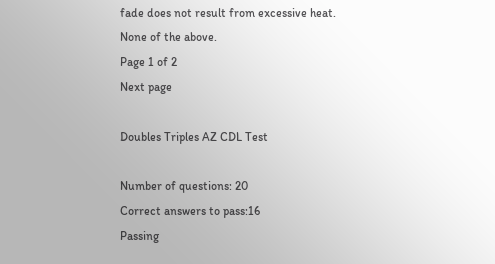fade does not result from excessive heat.
None of the above.
Page 1 of 2
Next page

Doubles Triples AZ CDL Test

Number of questions: 20
Correct answers to pass:16
Passing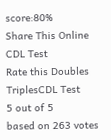score:80%
Share This Online CDL Test
Rate this Doubles TriplesCDL Test
5 out of 5
based on 263 votes